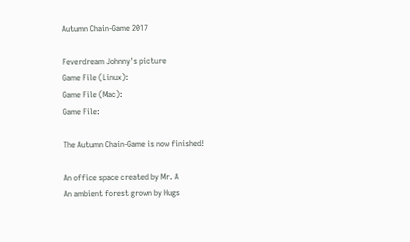Autumn Chain-Game 2017

Feverdream Johnny's picture
Game File (Linux):
Game File (Mac):
Game File:

The Autumn Chain-Game is now finished!

An office space created by Mr. A
An ambient forest grown by Hugs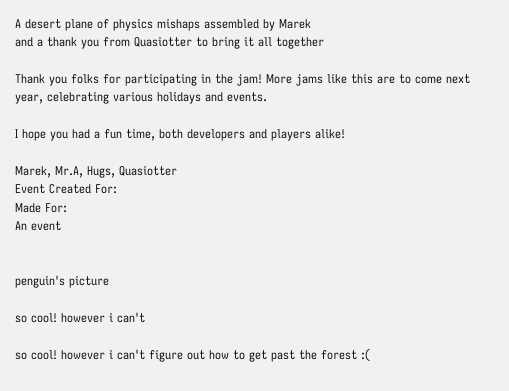A desert plane of physics mishaps assembled by Marek
and a thank you from Quasiotter to bring it all together

Thank you folks for participating in the jam! More jams like this are to come next year, celebrating various holidays and events.

I hope you had a fun time, both developers and players alike!

Marek, Mr.A, Hugs, Quasiotter
Event Created For:
Made For:
An event


penguin's picture

so cool! however i can't

so cool! however i can't figure out how to get past the forest :(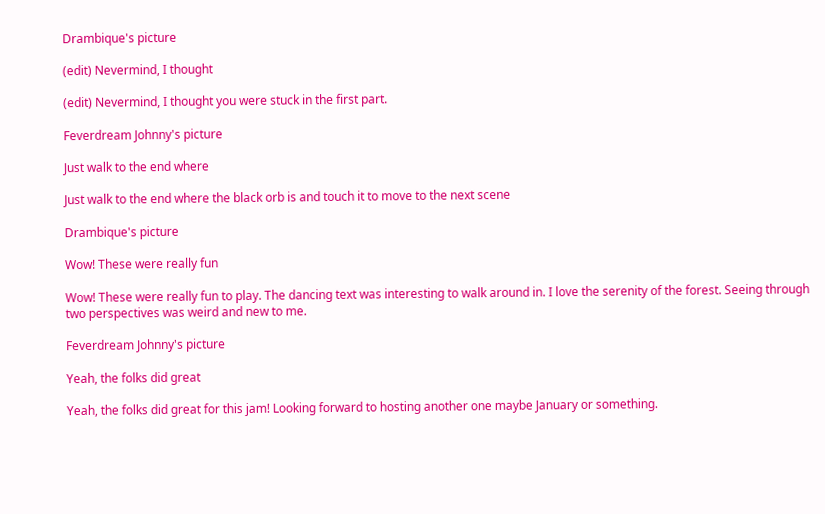Drambique's picture

(edit) Nevermind, I thought

(edit) Nevermind, I thought you were stuck in the first part.

Feverdream Johnny's picture

Just walk to the end where

Just walk to the end where the black orb is and touch it to move to the next scene

Drambique's picture

Wow! These were really fun

Wow! These were really fun to play. The dancing text was interesting to walk around in. I love the serenity of the forest. Seeing through two perspectives was weird and new to me.

Feverdream Johnny's picture

Yeah, the folks did great

Yeah, the folks did great for this jam! Looking forward to hosting another one maybe January or something.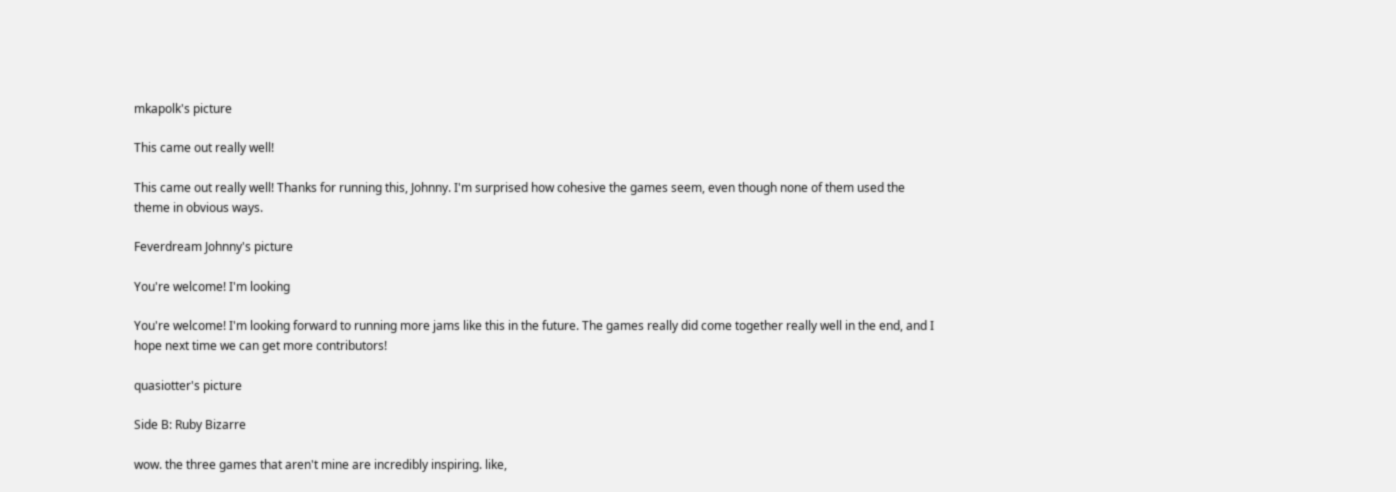mkapolk's picture

This came out really well!

This came out really well! Thanks for running this, Johnny. I'm surprised how cohesive the games seem, even though none of them used the theme in obvious ways.

Feverdream Johnny's picture

You're welcome! I'm looking

You're welcome! I'm looking forward to running more jams like this in the future. The games really did come together really well in the end, and I hope next time we can get more contributors!

quasiotter's picture

Side B: Ruby Bizarre

wow. the three games that aren't mine are incredibly inspiring. like,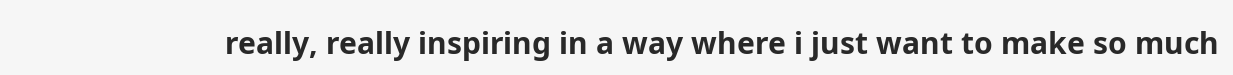really, really inspiring in a way where i just want to make so much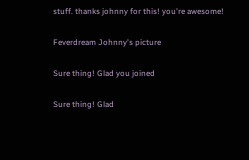stuff. thanks johnny for this! you're awesome!

Feverdream Johnny's picture

Sure thing! Glad you joined

Sure thing! Glad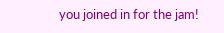you joined in for the jam!